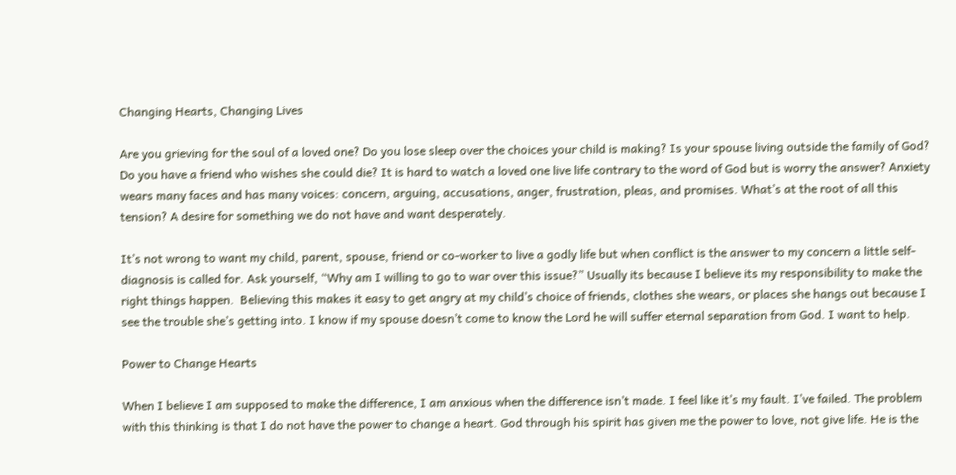Changing Hearts, Changing Lives

Are you grieving for the soul of a loved one? Do you lose sleep over the choices your child is making? Is your spouse living outside the family of God? Do you have a friend who wishes she could die? It is hard to watch a loved one live life contrary to the word of God but is worry the answer? Anxiety wears many faces and has many voices: concern, arguing, accusations, anger, frustration, pleas, and promises. What’s at the root of all this tension? A desire for something we do not have and want desperately.

It’s not wrong to want my child, parent, spouse, friend or co-worker to live a godly life but when conflict is the answer to my concern a little self-diagnosis is called for. Ask yourself, “Why am I willing to go to war over this issue?” Usually its because I believe its my responsibility to make the right things happen.  Believing this makes it easy to get angry at my child’s choice of friends, clothes she wears, or places she hangs out because I see the trouble she’s getting into. I know if my spouse doesn’t come to know the Lord he will suffer eternal separation from God. I want to help.

Power to Change Hearts

When I believe I am supposed to make the difference, I am anxious when the difference isn’t made. I feel like it’s my fault. I’ve failed. The problem with this thinking is that I do not have the power to change a heart. God through his spirit has given me the power to love, not give life. He is the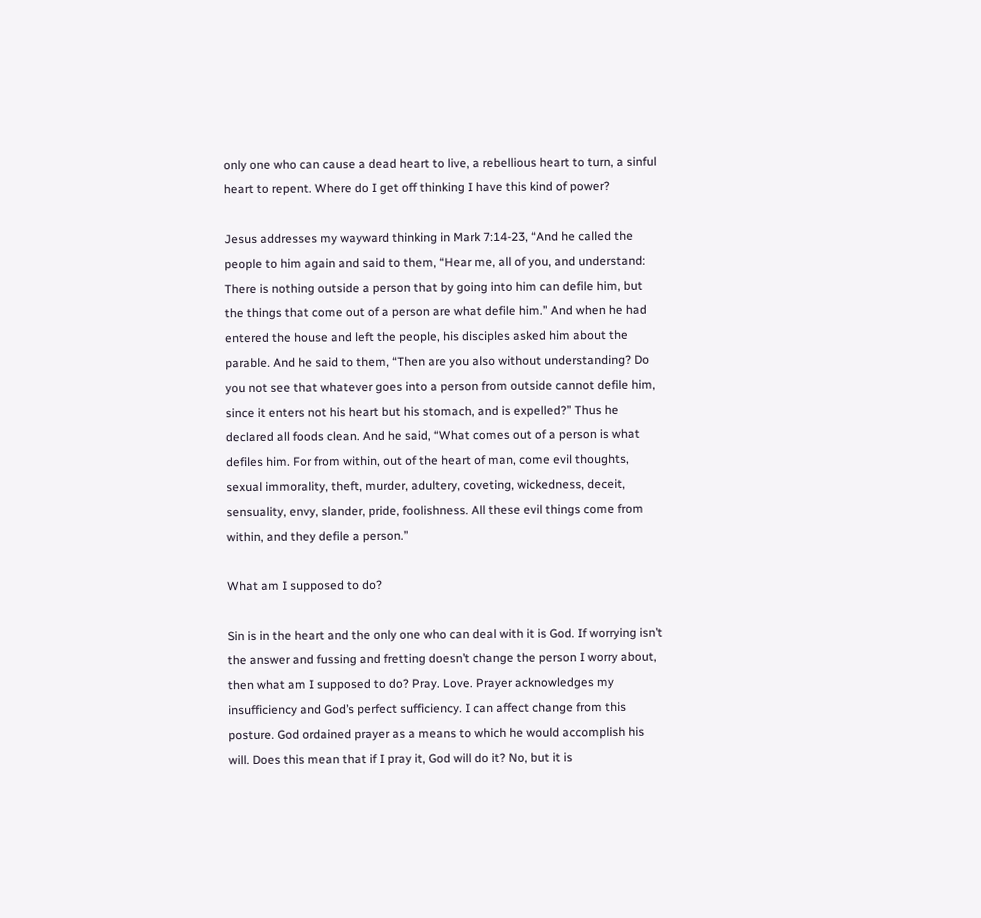only one who can cause a dead heart to live, a rebellious heart to turn, a sinful heart to repent. Where do I get off thinking I have this kind of power?

Jesus addresses my wayward thinking in Mark 7:14-23, “And he called the people to him again and said to them, “Hear me, all of you, and understand: There is nothing outside a person that by going into him can defile him, but the things that come out of a person are what defile him.” And when he had entered the house and left the people, his disciples asked him about the parable. And he said to them, “Then are you also without understanding? Do you not see that whatever goes into a person from outside cannot defile him, since it enters not his heart but his stomach, and is expelled?” Thus he declared all foods clean. And he said, “What comes out of a person is what defiles him. For from within, out of the heart of man, come evil thoughts, sexual immorality, theft, murder, adultery, coveting, wickedness, deceit, sensuality, envy, slander, pride, foolishness. All these evil things come from within, and they defile a person.”

What am I supposed to do?

Sin is in the heart and the only one who can deal with it is God. If worrying isn’t the answer and fussing and fretting doesn’t change the person I worry about, then what am I supposed to do? Pray. Love. Prayer acknowledges my insufficiency and God’s perfect sufficiency. I can affect change from this posture. God ordained prayer as a means to which he would accomplish his will. Does this mean that if I pray it, God will do it? No, but it is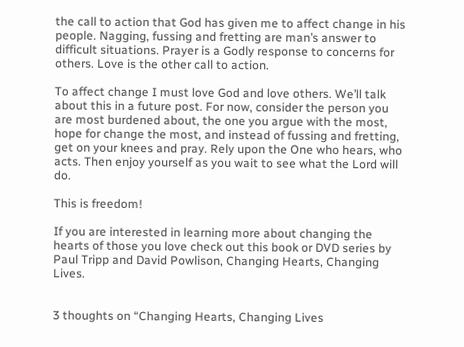the call to action that God has given me to affect change in his people. Nagging, fussing and fretting are man’s answer to difficult situations. Prayer is a Godly response to concerns for others. Love is the other call to action.

To affect change I must love God and love others. We’ll talk about this in a future post. For now, consider the person you are most burdened about, the one you argue with the most, hope for change the most, and instead of fussing and fretting, get on your knees and pray. Rely upon the One who hears, who acts. Then enjoy yourself as you wait to see what the Lord will do.

This is freedom!

If you are interested in learning more about changing the hearts of those you love check out this book or DVD series by Paul Tripp and David Powlison, Changing Hearts, Changing Lives.


3 thoughts on “Changing Hearts, Changing Lives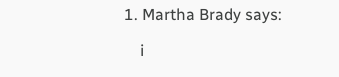1. Martha Brady says:

    i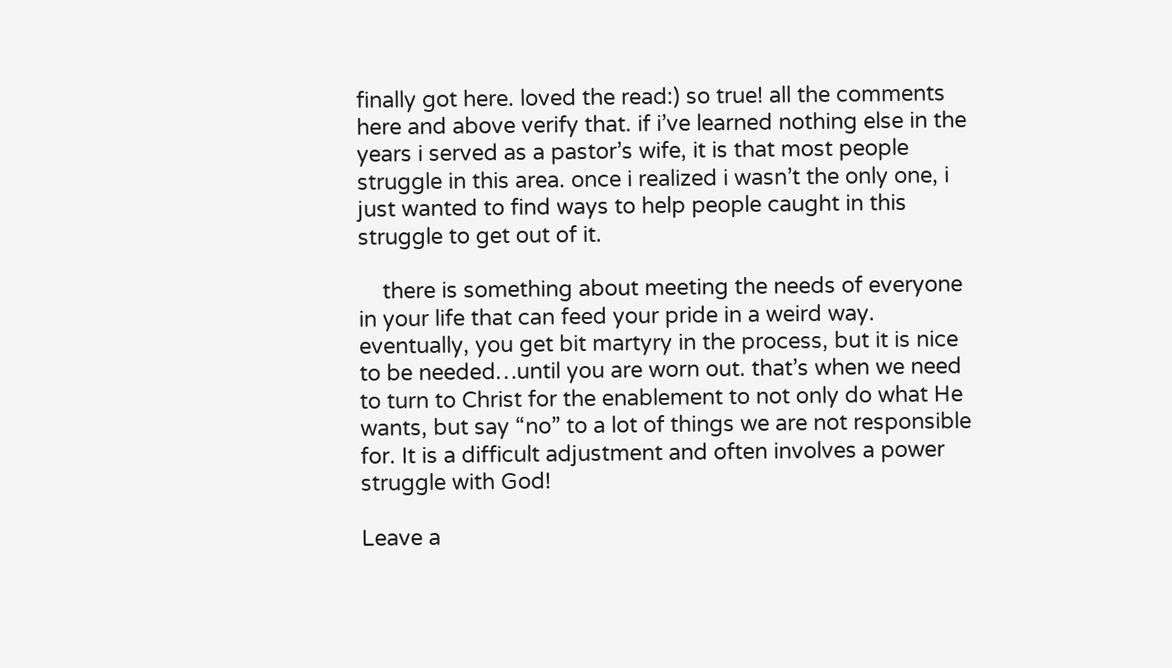finally got here. loved the read:) so true! all the comments here and above verify that. if i’ve learned nothing else in the years i served as a pastor’s wife, it is that most people struggle in this area. once i realized i wasn’t the only one, i just wanted to find ways to help people caught in this struggle to get out of it.

    there is something about meeting the needs of everyone in your life that can feed your pride in a weird way. eventually, you get bit martyry in the process, but it is nice to be needed…until you are worn out. that’s when we need to turn to Christ for the enablement to not only do what He wants, but say “no” to a lot of things we are not responsible for. It is a difficult adjustment and often involves a power struggle with God!

Leave a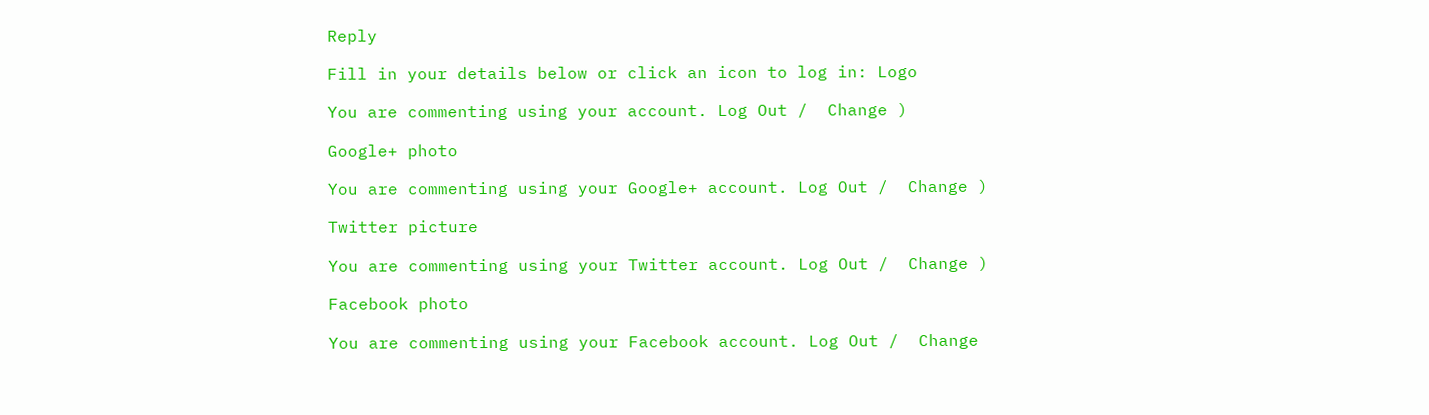Reply

Fill in your details below or click an icon to log in: Logo

You are commenting using your account. Log Out /  Change )

Google+ photo

You are commenting using your Google+ account. Log Out /  Change )

Twitter picture

You are commenting using your Twitter account. Log Out /  Change )

Facebook photo

You are commenting using your Facebook account. Log Out /  Change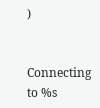)


Connecting to %s